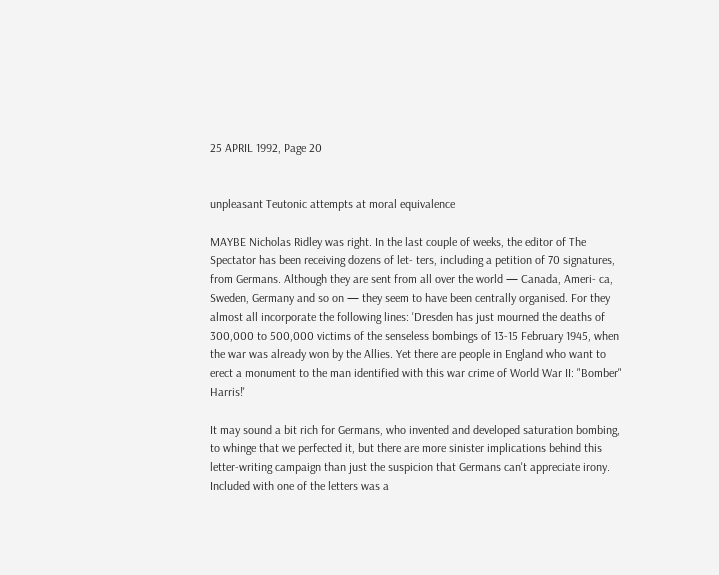25 APRIL 1992, Page 20


unpleasant Teutonic attempts at moral equivalence

MAYBE Nicholas Ridley was right. In the last couple of weeks, the editor of The Spectator has been receiving dozens of let- ters, including a petition of 70 signatures, from Germans. Although they are sent from all over the world — Canada, Ameri- ca, Sweden, Germany and so on — they seem to have been centrally organised. For they almost all incorporate the following lines: 'Dresden has just mourned the deaths of 300,000 to 500,000 victims of the senseless bombings of 13-15 February 1945, when the war was already won by the Allies. Yet there are people in England who want to erect a monument to the man identified with this war crime of World War II: "Bomber" Harris!'

It may sound a bit rich for Germans, who invented and developed saturation bombing, to whinge that we perfected it, but there are more sinister implications behind this letter-writing campaign than just the suspicion that Germans can't appreciate irony. Included with one of the letters was a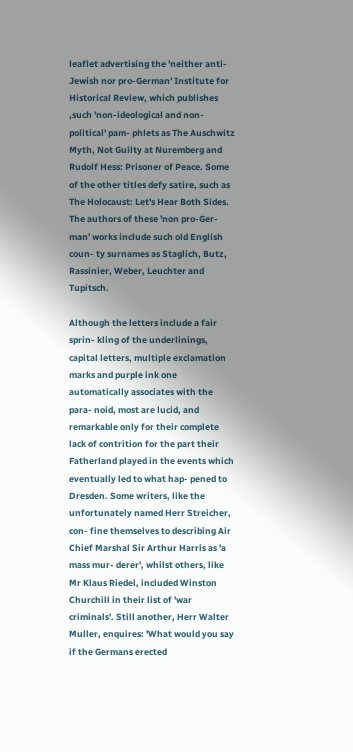leaflet advertising the 'neither anti-Jewish nor pro-German' Institute for Historical Review, which publishes ,such 'non-ideological and non-political' pam- phlets as The Auschwitz Myth, Not Guilty at Nuremberg and Rudolf Hess: Prisoner of Peace. Some of the other titles defy satire, such as The Holocaust: Let's Hear Both Sides. The authors of these 'non pro-Ger- man' works include such old English coun- ty surnames as Staglich, Butz, Rassinier, Weber, Leuchter and Tupitsch.

Although the letters include a fair sprin- kling of the underlinings, capital letters, multiple exclamation marks and purple ink one automatically associates with the para- noid, most are lucid, and remarkable only for their complete lack of contrition for the part their Fatherland played in the events which eventually led to what hap- pened to Dresden. Some writers, like the unfortunately named Herr Streicher, con- fine themselves to describing Air Chief Marshal Sir Arthur Harris as 'a mass mur- derer', whilst others, like Mr Klaus Riedel, included Winston Churchill in their list of 'war criminals'. Still another, Herr Walter Muller, enquires: 'What would you say if the Germans erected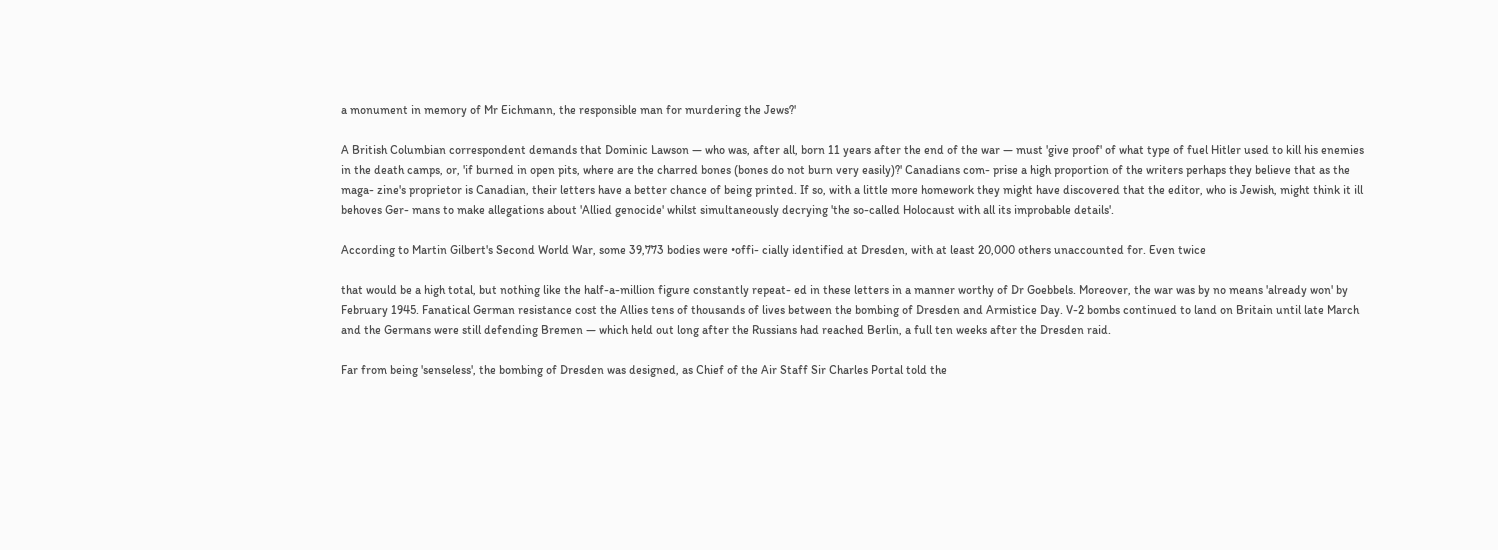a monument in memory of Mr Eichmann, the responsible man for murdering the Jews?'

A British Columbian correspondent demands that Dominic Lawson — who was, after all, born 11 years after the end of the war — must 'give proof' of what type of fuel Hitler used to kill his enemies in the death camps, or, 'if burned in open pits, where are the charred bones (bones do not burn very easily)?' Canadians com- prise a high proportion of the writers perhaps they believe that as the maga- zine's proprietor is Canadian, their letters have a better chance of being printed. If so, with a little more homework they might have discovered that the editor, who is Jewish, might think it ill behoves Ger- mans to make allegations about 'Allied genocide' whilst simultaneously decrying 'the so-called Holocaust with all its improbable details'.

According to Martin Gilbert's Second World War, some 39,773 bodies were •offi- cially identified at Dresden, with at least 20,000 others unaccounted for. Even twice

that would be a high total, but nothing like the half-a-million figure constantly repeat- ed in these letters in a manner worthy of Dr Goebbels. Moreover, the war was by no means 'already won' by February 1945. Fanatical German resistance cost the Allies tens of thousands of lives between the bombing of Dresden and Armistice Day. V-2 bombs continued to land on Britain until late March and the Germans were still defending Bremen — which held out long after the Russians had reached Berlin, a full ten weeks after the Dresden raid.

Far from being 'senseless', the bombing of Dresden was designed, as Chief of the Air Staff Sir Charles Portal told the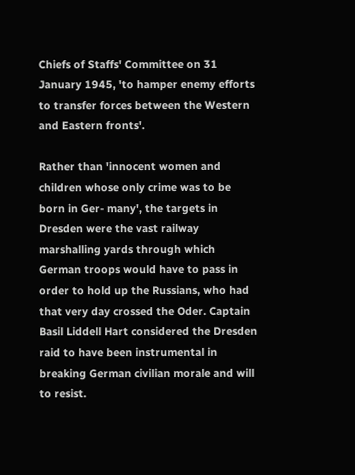Chiefs of Staffs' Committee on 31 January 1945, 'to hamper enemy efforts to transfer forces between the Western and Eastern fronts'.

Rather than 'innocent women and children whose only crime was to be born in Ger- many', the targets in Dresden were the vast railway marshalling yards through which German troops would have to pass in order to hold up the Russians, who had that very day crossed the Oder. Captain Basil Liddell Hart considered the Dresden raid to have been instrumental in breaking German civilian morale and will to resist.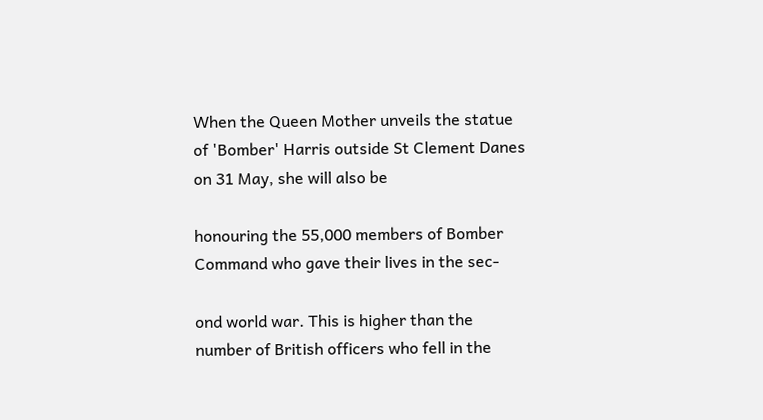When the Queen Mother unveils the statue of 'Bomber' Harris outside St Clement Danes on 31 May, she will also be

honouring the 55,000 members of Bomber Command who gave their lives in the sec-

ond world war. This is higher than the number of British officers who fell in the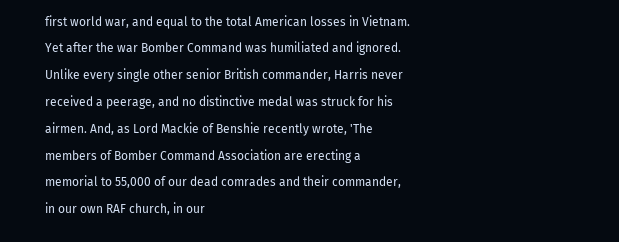first world war, and equal to the total American losses in Vietnam. Yet after the war Bomber Command was humiliated and ignored. Unlike every single other senior British commander, Harris never received a peerage, and no distinctive medal was struck for his airmen. And, as Lord Mackie of Benshie recently wrote, 'The members of Bomber Command Association are erecting a memorial to 55,000 of our dead comrades and their commander, in our own RAF church, in our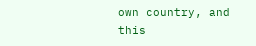own country, and this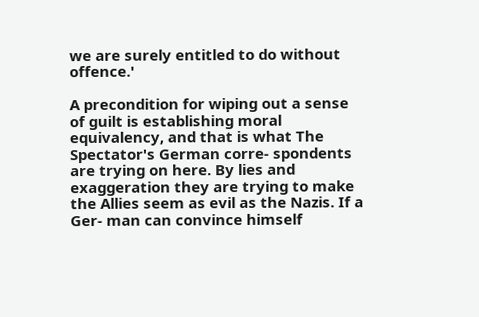we are surely entitled to do without offence.'

A precondition for wiping out a sense of guilt is establishing moral equivalency, and that is what The Spectator's German corre- spondents are trying on here. By lies and exaggeration they are trying to make the Allies seem as evil as the Nazis. If a Ger- man can convince himself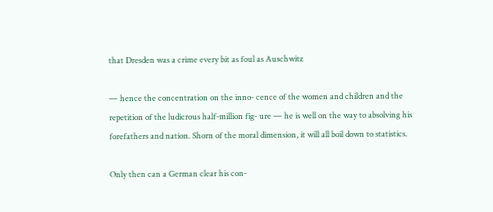that Dresden was a crime every bit as foul as Auschwitz

— hence the concentration on the inno- cence of the women and children and the repetition of the ludicrous half-million fig- ure — he is well on the way to absolving his forefathers and nation. Shorn of the moral dimension, it will all boil down to statistics.

Only then can a German clear his con-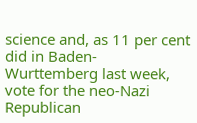science and, as 11 per cent did in Baden- Wurttemberg last week, vote for the neo-Nazi Republican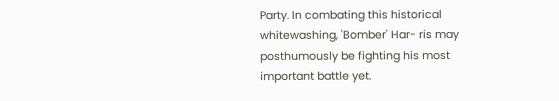Party. In combating this historical whitewashing, 'Bomber' Har- ris may posthumously be fighting his most important battle yet.